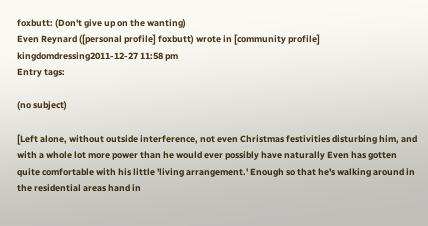foxbutt: (Don't give up on the wanting)
Even Reynard ([personal profile] foxbutt) wrote in [community profile] kingdomdressing2011-12-27 11:58 pm
Entry tags:

(no subject)

[Left alone, without outside interference, not even Christmas festivities disturbing him, and with a whole lot more power than he would ever possibly have naturally Even has gotten quite comfortable with his little 'living arrangement.' Enough so that he's walking around in the residential areas hand in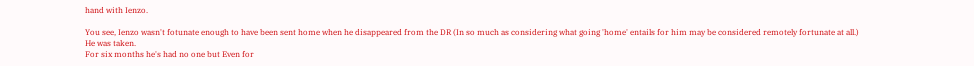hand with Ienzo.

You see, Ienzo wasn't fotunate enough to have been sent home when he disappeared from the DR (In so much as considering what going 'home' entails for him may be considered remotely fortunate at all.)
He was taken.
For six months he's had no one but Even for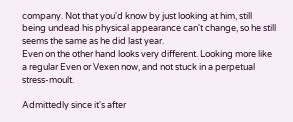company. Not that you'd know by just looking at him, still being undead his physical appearance can't change, so he still seems the same as he did last year.
Even on the other hand looks very different. Looking more like a regular Even or Vexen now, and not stuck in a perpetual stress-moult.

Admittedly since it's after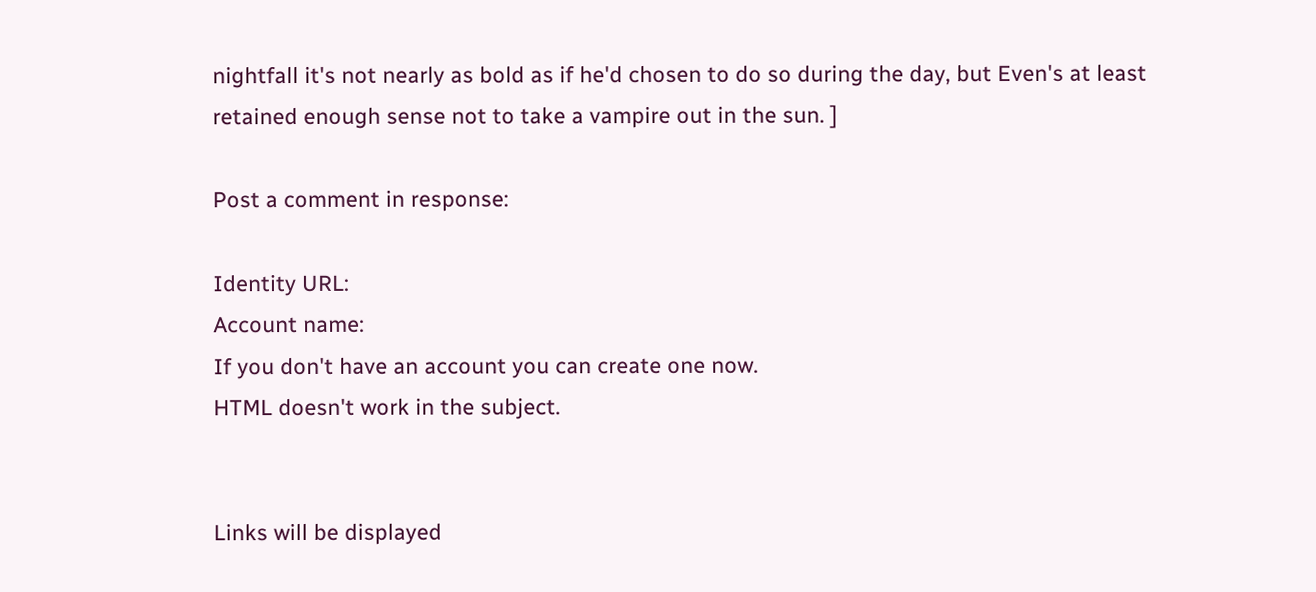nightfall it's not nearly as bold as if he'd chosen to do so during the day, but Even's at least retained enough sense not to take a vampire out in the sun. ]

Post a comment in response:

Identity URL:
Account name:
If you don't have an account you can create one now.
HTML doesn't work in the subject.


Links will be displayed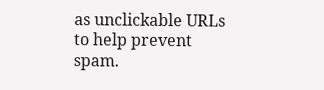as unclickable URLs to help prevent spam.